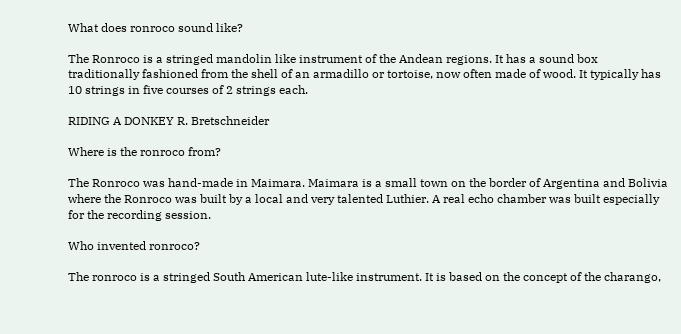What does ronroco sound like?

The Ronroco is a stringed mandolin like instrument of the Andean regions. It has a sound box traditionally fashioned from the shell of an armadillo or tortoise, now often made of wood. It typically has 10 strings in five courses of 2 strings each.

RIDING A DONKEY R. Bretschneider

Where is the ronroco from?

The Ronroco was hand-made in Maimara. Maimara is a small town on the border of Argentina and Bolivia where the Ronroco was built by a local and very talented Luthier. A real echo chamber was built especially for the recording session.

Who invented ronroco?

The ronroco is a stringed South American lute-like instrument. It is based on the concept of the charango,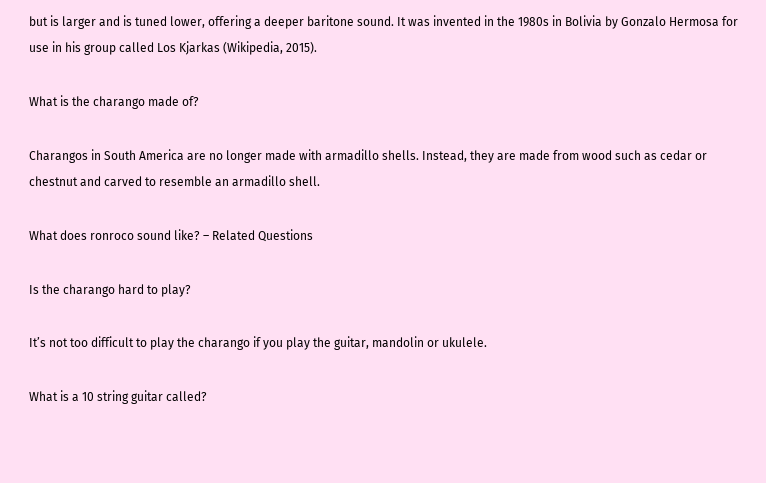but is larger and is tuned lower, offering a deeper baritone sound. It was invented in the 1980s in Bolivia by Gonzalo Hermosa for use in his group called Los Kjarkas (Wikipedia, 2015).

What is the charango made of?

Charangos in South America are no longer made with armadillo shells. Instead, they are made from wood such as cedar or chestnut and carved to resemble an armadillo shell.

What does ronroco sound like? – Related Questions

Is the charango hard to play?

It’s not too difficult to play the charango if you play the guitar, mandolin or ukulele.

What is a 10 string guitar called?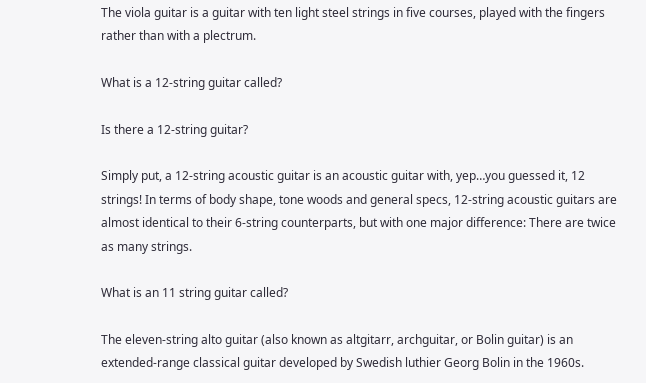The viola guitar is a guitar with ten light steel strings in five courses, played with the fingers rather than with a plectrum.

What is a 12-string guitar called?

Is there a 12-string guitar?

Simply put, a 12-string acoustic guitar is an acoustic guitar with, yep…you guessed it, 12 strings! In terms of body shape, tone woods and general specs, 12-string acoustic guitars are almost identical to their 6-string counterparts, but with one major difference: There are twice as many strings.

What is an 11 string guitar called?

The eleven-string alto guitar (also known as altgitarr, archguitar, or Bolin guitar) is an extended-range classical guitar developed by Swedish luthier Georg Bolin in the 1960s.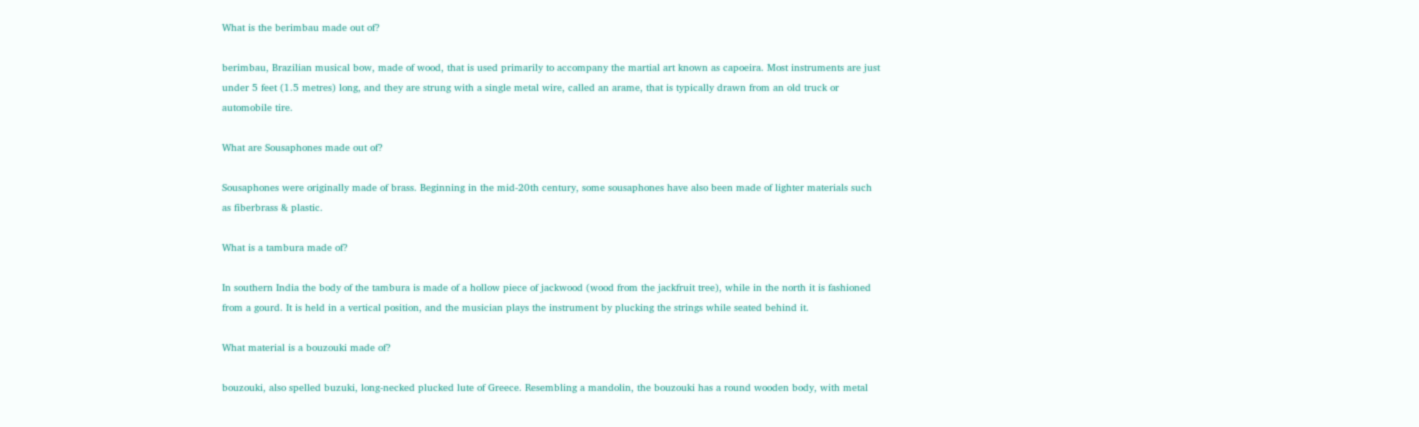What is the berimbau made out of?

berimbau, Brazilian musical bow, made of wood, that is used primarily to accompany the martial art known as capoeira. Most instruments are just under 5 feet (1.5 metres) long, and they are strung with a single metal wire, called an arame, that is typically drawn from an old truck or automobile tire.

What are Sousaphones made out of?

Sousaphones were originally made of brass. Beginning in the mid-20th century, some sousaphones have also been made of lighter materials such as fiberbrass & plastic.

What is a tambura made of?

In southern India the body of the tambura is made of a hollow piece of jackwood (wood from the jackfruit tree), while in the north it is fashioned from a gourd. It is held in a vertical position, and the musician plays the instrument by plucking the strings while seated behind it.

What material is a bouzouki made of?

bouzouki, also spelled buzuki, long-necked plucked lute of Greece. Resembling a mandolin, the bouzouki has a round wooden body, with metal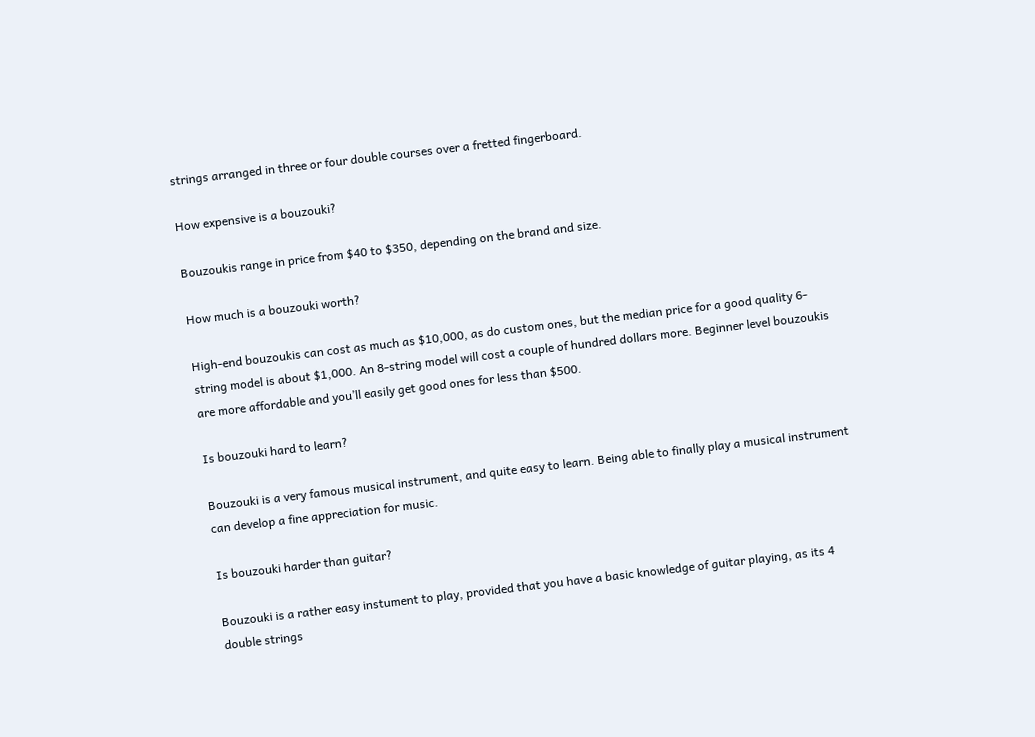strings arranged in three or four double courses over a fretted fingerboard.

How expensive is a bouzouki?

Bouzoukis range in price from $40 to $350, depending on the brand and size.

How much is a bouzouki worth?

High-end bouzoukis can cost as much as $10,000, as do custom ones, but the median price for a good quality 6-string model is about $1,000. An 8-string model will cost a couple of hundred dollars more. Beginner level bouzoukis are more affordable and you’ll easily get good ones for less than $500.

Is bouzouki hard to learn?

Bouzouki is a very famous musical instrument, and quite easy to learn. Being able to finally play a musical instrument can develop a fine appreciation for music.

Is bouzouki harder than guitar?

Bouzouki is a rather easy instument to play, provided that you have a basic knowledge of guitar playing, as its 4 double strings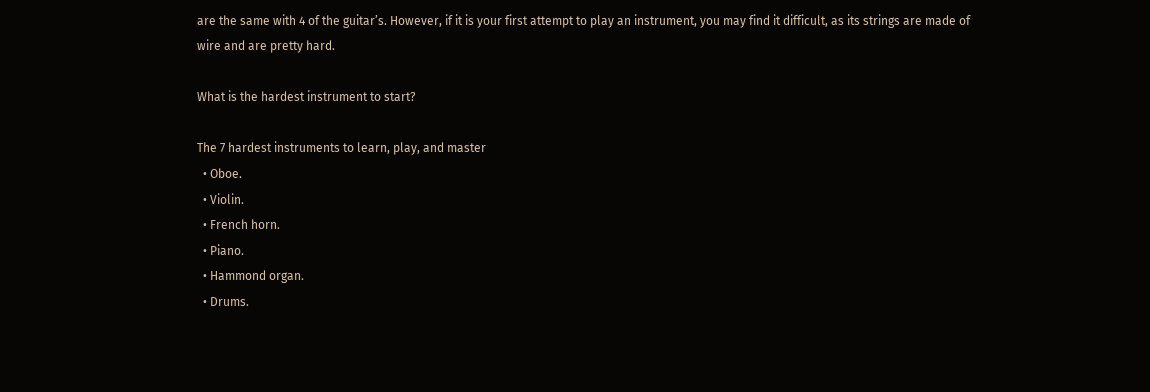are the same with 4 of the guitar’s. However, if it is your first attempt to play an instrument, you may find it difficult, as its strings are made of wire and are pretty hard.

What is the hardest instrument to start?

The 7 hardest instruments to learn, play, and master
  • Oboe.
  • Violin.
  • French horn.
  • Piano.
  • Hammond organ.
  • Drums.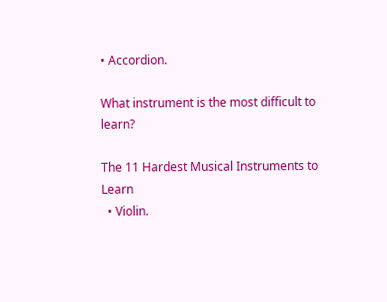• Accordion.

What instrument is the most difficult to learn?

The 11 Hardest Musical Instruments to Learn
  • Violin.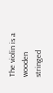The violin is a wooden stringed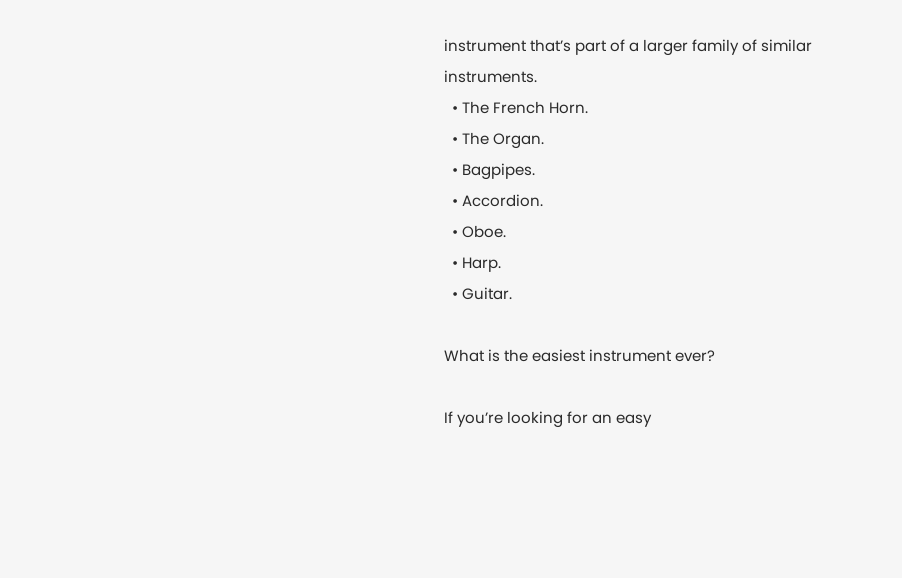instrument that’s part of a larger family of similar instruments.
  • The French Horn.
  • The Organ.
  • Bagpipes.
  • Accordion.
  • Oboe.
  • Harp.
  • Guitar.

What is the easiest instrument ever?

If you’re looking for an easy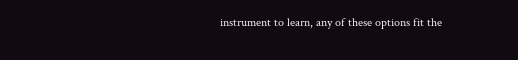instrument to learn, any of these options fit the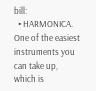bill:
  • HARMONICA. One of the easiest instruments you can take up, which is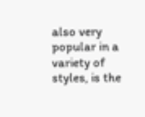also very popular in a variety of styles, is the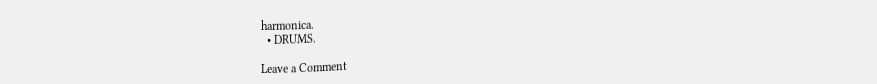harmonica.
  • DRUMS.

Leave a Comment